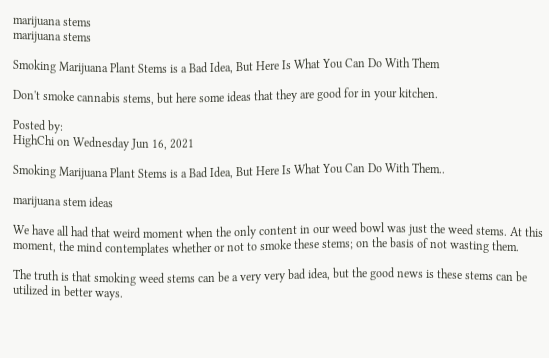marijuana stems
marijuana stems

Smoking Marijuana Plant Stems is a Bad Idea, But Here Is What You Can Do With Them

Don't smoke cannabis stems, but here some ideas that they are good for in your kitchen.

Posted by:
HighChi on Wednesday Jun 16, 2021

Smoking Marijuana Plant Stems is a Bad Idea, But Here Is What You Can Do With Them..

marijuana stem ideas

We have all had that weird moment when the only content in our weed bowl was just the weed stems. At this moment, the mind contemplates whether or not to smoke these stems; on the basis of not wasting them.

The truth is that smoking weed stems can be a very very bad idea, but the good news is these stems can be utilized in better ways.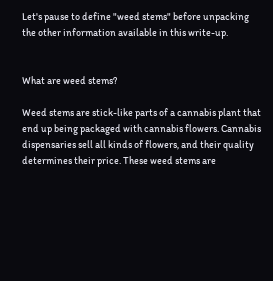Let's pause to define "weed stems" before unpacking the other information available in this write-up.


What are weed stems?

Weed stems are stick-like parts of a cannabis plant that end up being packaged with cannabis flowers. Cannabis dispensaries sell all kinds of flowers, and their quality determines their price. These weed stems are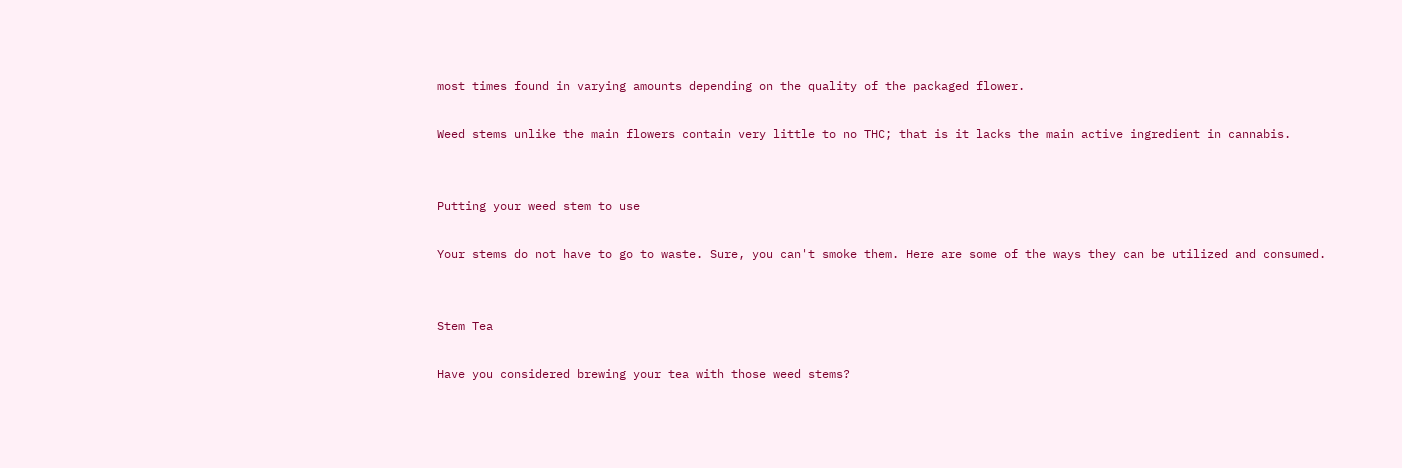most times found in varying amounts depending on the quality of the packaged flower.

Weed stems unlike the main flowers contain very little to no THC; that is it lacks the main active ingredient in cannabis.


Putting your weed stem to use

Your stems do not have to go to waste. Sure, you can't smoke them. Here are some of the ways they can be utilized and consumed.


Stem Tea

Have you considered brewing your tea with those weed stems?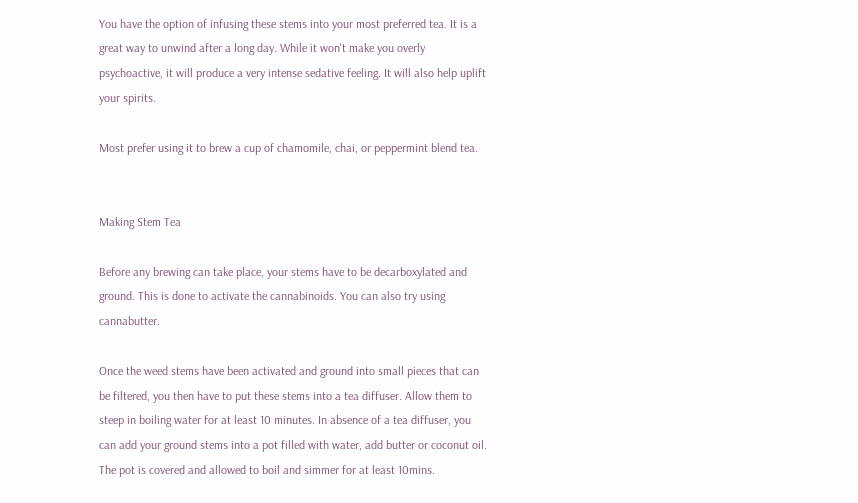You have the option of infusing these stems into your most preferred tea. It is a great way to unwind after a long day. While it won't make you overly psychoactive, it will produce a very intense sedative feeling. It will also help uplift your spirits.

Most prefer using it to brew a cup of chamomile, chai, or peppermint blend tea.


Making Stem Tea

Before any brewing can take place, your stems have to be decarboxylated and ground. This is done to activate the cannabinoids. You can also try using cannabutter.

Once the weed stems have been activated and ground into small pieces that can be filtered, you then have to put these stems into a tea diffuser. Allow them to steep in boiling water for at least 10 minutes. In absence of a tea diffuser, you can add your ground stems into a pot filled with water, add butter or coconut oil. The pot is covered and allowed to boil and simmer for at least 10mins.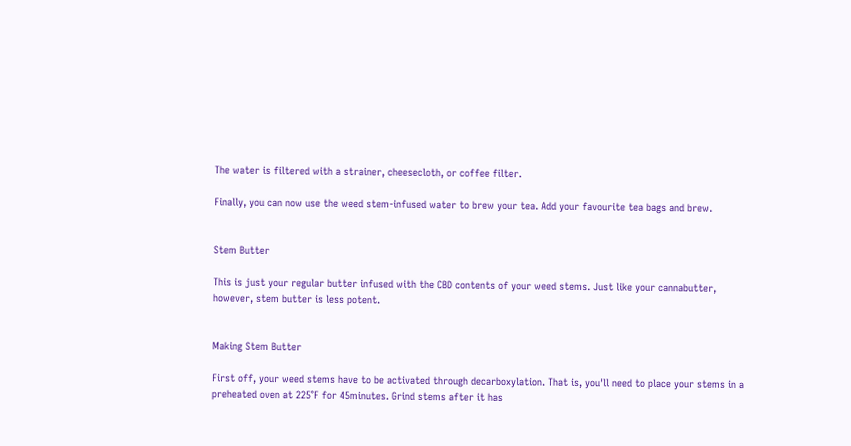The water is filtered with a strainer, cheesecloth, or coffee filter.

Finally, you can now use the weed stem-infused water to brew your tea. Add your favourite tea bags and brew.


Stem Butter

This is just your regular butter infused with the CBD contents of your weed stems. Just like your cannabutter, however, stem butter is less potent.


Making Stem Butter

First off, your weed stems have to be activated through decarboxylation. That is, you'll need to place your stems in a preheated oven at 225°F for 45minutes. Grind stems after it has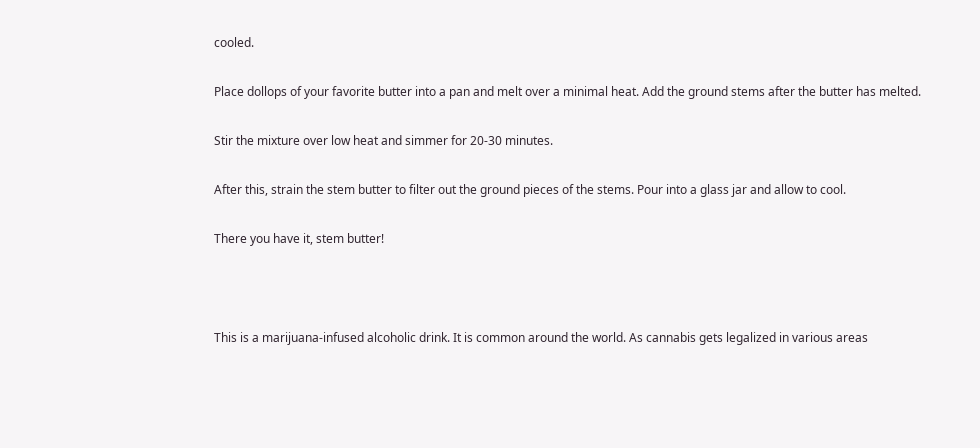cooled.

Place dollops of your favorite butter into a pan and melt over a minimal heat. Add the ground stems after the butter has melted.

Stir the mixture over low heat and simmer for 20-30 minutes.

After this, strain the stem butter to filter out the ground pieces of the stems. Pour into a glass jar and allow to cool.

There you have it, stem butter!



This is a marijuana-infused alcoholic drink. It is common around the world. As cannabis gets legalized in various areas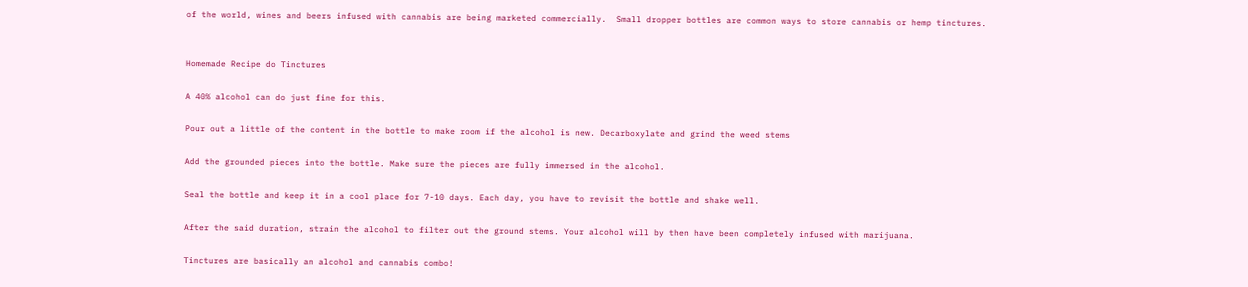of the world, wines and beers infused with cannabis are being marketed commercially.  Small dropper bottles are common ways to store cannabis or hemp tinctures.


Homemade Recipe do Tinctures

A 40% alcohol can do just fine for this.

Pour out a little of the content in the bottle to make room if the alcohol is new. Decarboxylate and grind the weed stems

Add the grounded pieces into the bottle. Make sure the pieces are fully immersed in the alcohol.

Seal the bottle and keep it in a cool place for 7-10 days. Each day, you have to revisit the bottle and shake well.

After the said duration, strain the alcohol to filter out the ground stems. Your alcohol will by then have been completely infused with marijuana.

Tinctures are basically an alcohol and cannabis combo!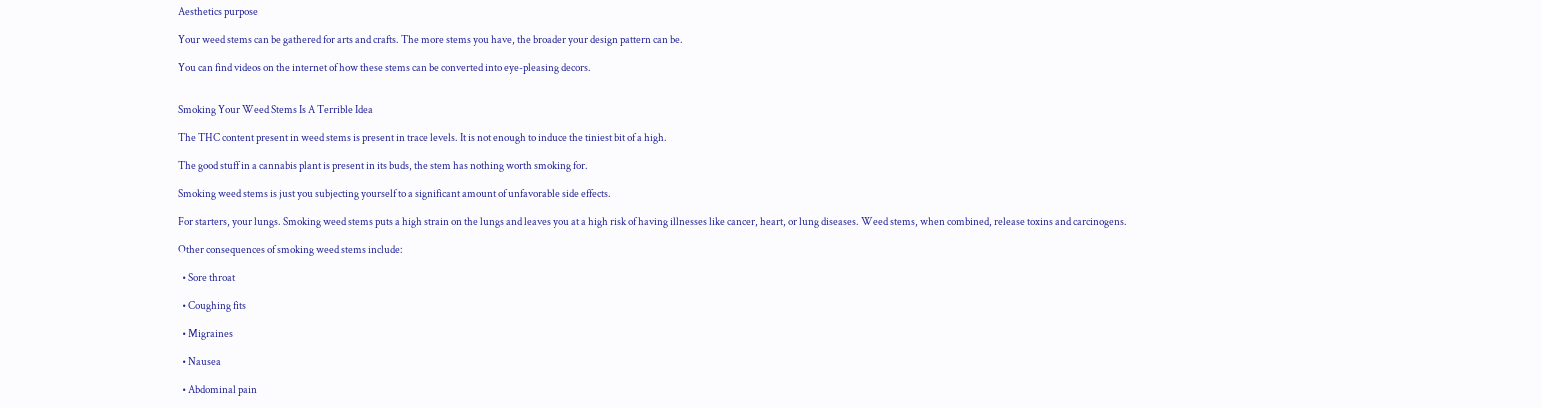Aesthetics purpose

Your weed stems can be gathered for arts and crafts. The more stems you have, the broader your design pattern can be.

You can find videos on the internet of how these stems can be converted into eye-pleasing decors.


Smoking Your Weed Stems Is A Terrible Idea

The THC content present in weed stems is present in trace levels. It is not enough to induce the tiniest bit of a high.

The good stuff in a cannabis plant is present in its buds, the stem has nothing worth smoking for.

Smoking weed stems is just you subjecting yourself to a significant amount of unfavorable side effects.

For starters, your lungs. Smoking weed stems puts a high strain on the lungs and leaves you at a high risk of having illnesses like cancer, heart, or lung diseases. Weed stems, when combined, release toxins and carcinogens.

Other consequences of smoking weed stems include:

  • Sore throat

  • Coughing fits

  • Migraines

  • Nausea

  • Abdominal pain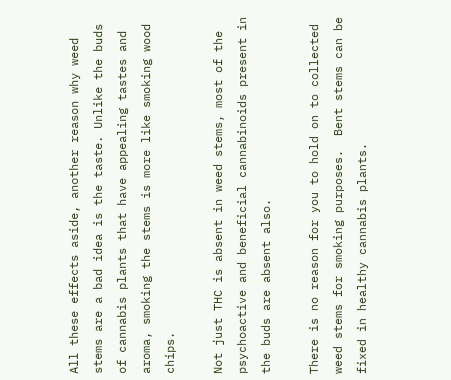All these effects aside, another reason why weed stems are a bad idea is the taste. Unlike the buds of cannabis plants that have appealing tastes and aroma, smoking the stems is more like smoking wood chips.

Not just THC is absent in weed stems, most of the psychoactive and beneficial cannabinoids present in the buds are absent also.

There is no reason for you to hold on to collected weed stems for smoking purposes.  Bent stems can be fixed in healthy cannabis plants.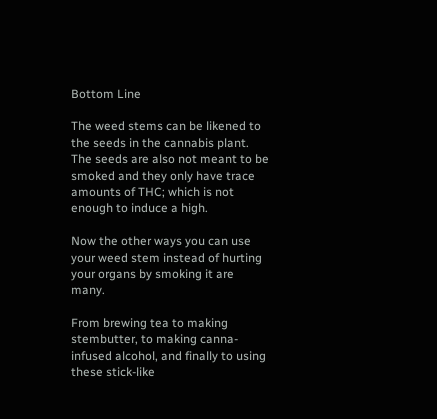Bottom Line

The weed stems can be likened to the seeds in the cannabis plant. The seeds are also not meant to be smoked and they only have trace amounts of THC; which is not enough to induce a high.

Now the other ways you can use your weed stem instead of hurting your organs by smoking it are many.

From brewing tea to making stembutter, to making canna-infused alcohol, and finally to using these stick-like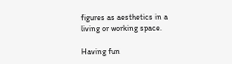figures as aesthetics in a living or working space.

Having fun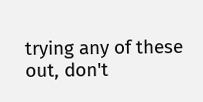trying any of these out, don't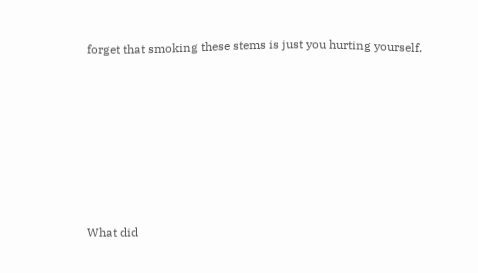forget that smoking these stems is just you hurting yourself.








What did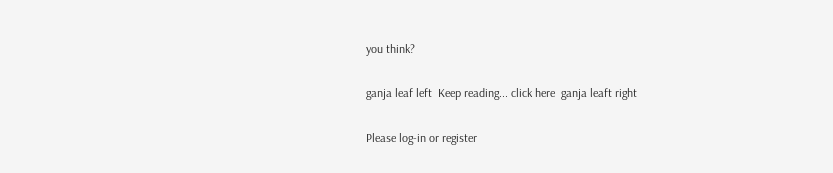you think?

ganja leaf left  Keep reading... click here  ganja leaft right

Please log-in or register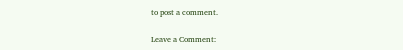to post a comment.

Leave a Comment: